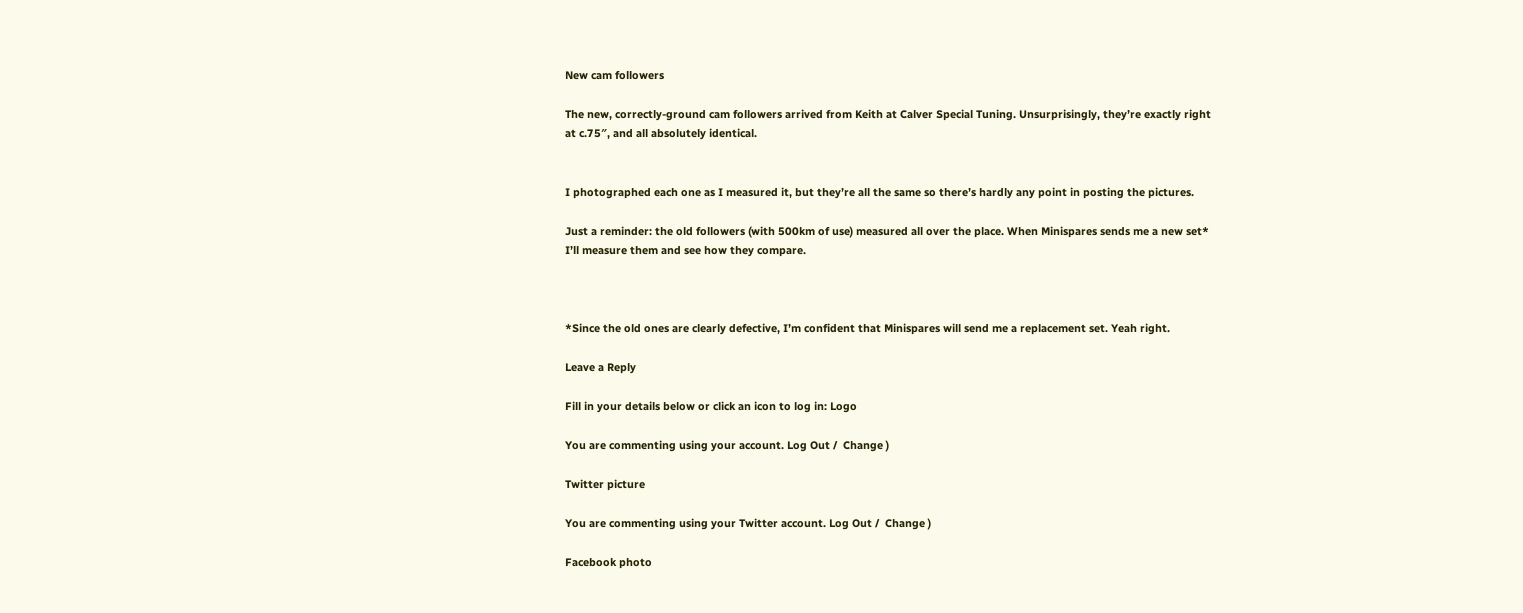New cam followers

The new, correctly-ground cam followers arrived from Keith at Calver Special Tuning. Unsurprisingly, they’re exactly right at c.75″, and all absolutely identical.


I photographed each one as I measured it, but they’re all the same so there’s hardly any point in posting the pictures.

Just a reminder: the old followers (with 500km of use) measured all over the place. When Minispares sends me a new set* I’ll measure them and see how they compare.



*Since the old ones are clearly defective, I’m confident that Minispares will send me a replacement set. Yeah right.

Leave a Reply

Fill in your details below or click an icon to log in: Logo

You are commenting using your account. Log Out /  Change )

Twitter picture

You are commenting using your Twitter account. Log Out /  Change )

Facebook photo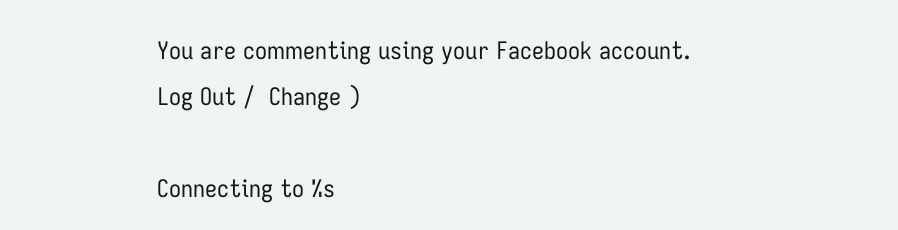You are commenting using your Facebook account. Log Out /  Change )

Connecting to %s